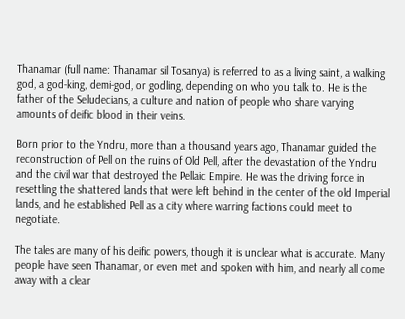Thanamar (full name: Thanamar sil Tosanya) is referred to as a living saint, a walking god, a god-king, demi-god, or godling, depending on who you talk to. He is the father of the Seludecians, a culture and nation of people who share varying amounts of deific blood in their veins.

Born prior to the Yndru, more than a thousand years ago, Thanamar guided the reconstruction of Pell on the ruins of Old Pell, after the devastation of the Yndru and the civil war that destroyed the Pellaic Empire. He was the driving force in resettling the shattered lands that were left behind in the center of the old Imperial lands, and he established Pell as a city where warring factions could meet to negotiate.

The tales are many of his deific powers, though it is unclear what is accurate. Many people have seen Thanamar, or even met and spoken with him, and nearly all come away with a clear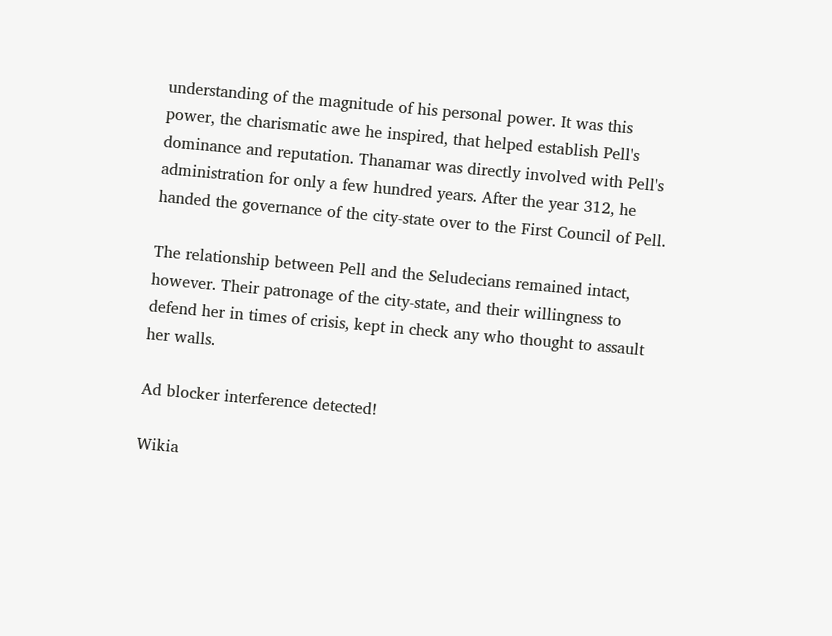understanding of the magnitude of his personal power. It was this power, the charismatic awe he inspired, that helped establish Pell's dominance and reputation. Thanamar was directly involved with Pell's administration for only a few hundred years. After the year 312, he handed the governance of the city-state over to the First Council of Pell.

The relationship between Pell and the Seludecians remained intact, however. Their patronage of the city-state, and their willingness to defend her in times of crisis, kept in check any who thought to assault her walls.

Ad blocker interference detected!

Wikia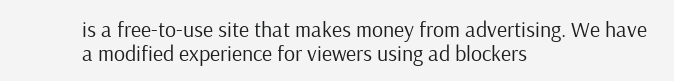is a free-to-use site that makes money from advertising. We have a modified experience for viewers using ad blockers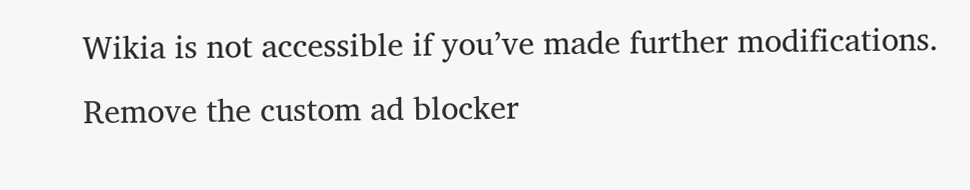Wikia is not accessible if you’ve made further modifications. Remove the custom ad blocker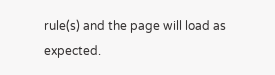rule(s) and the page will load as expected.